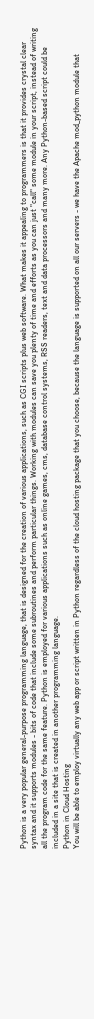Python is a very popular general-purpose programming language, that is designed for the creation of various applications, such as CGI scripts plus web software. What makes it appealing to programmers is that it provides crystal clear syntax and it supports modules - bits of code that include some subroutines and perform particular things. Working with modules can save you plenty of time and efforts as you can just "call" some module in your script, instead of writing all the program code for the same feature. Python is employed for various applications such as online games, cms, database control systems, RSS readers, text and data processors and many more. Any Python-based script could be included in a site that is created in another programming language.
Python in Cloud Hosting
You will be able to employ virtually any web app or script written in Python regardless of the cloud hosting package that you choose, because the language is supported on all our servers - we have the Apache mod_python module that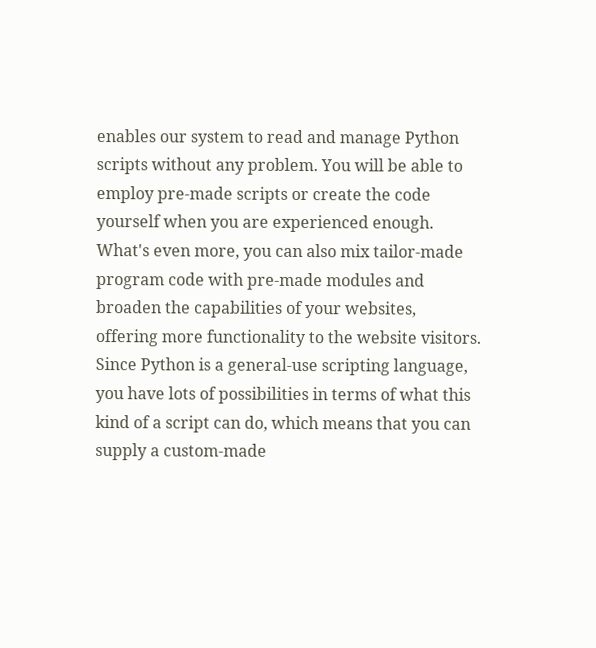enables our system to read and manage Python scripts without any problem. You will be able to employ pre-made scripts or create the code yourself when you are experienced enough. What's even more, you can also mix tailor-made program code with pre-made modules and broaden the capabilities of your websites, offering more functionality to the website visitors. Since Python is a general-use scripting language, you have lots of possibilities in terms of what this kind of a script can do, which means that you can supply a custom-made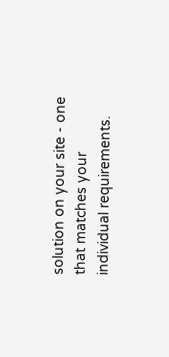solution on your site - one that matches your individual requirements.